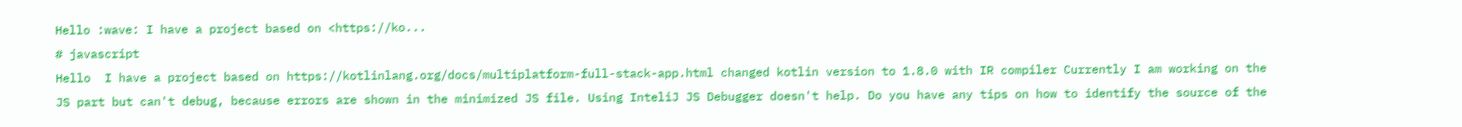Hello :wave: I have a project based on <https://ko...
# javascript
Hello  I have a project based on https://kotlinlang.org/docs/multiplatform-full-stack-app.html changed kotlin version to 1.8.0 with IR compiler Currently I am working on the JS part but can't debug, because errors are shown in the minimized JS file. Using InteliJ JS Debugger doesn't help. Do you have any tips on how to identify the source of the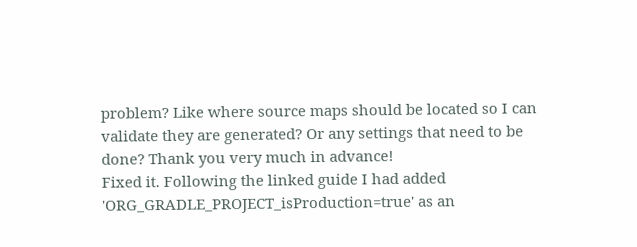problem? Like where source maps should be located so I can validate they are generated? Or any settings that need to be done? Thank you very much in advance!
Fixed it. Following the linked guide I had added 'ORG_GRADLE_PROJECT_isProduction=true' as an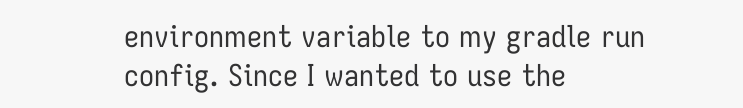environment variable to my gradle run config. Since I wanted to use the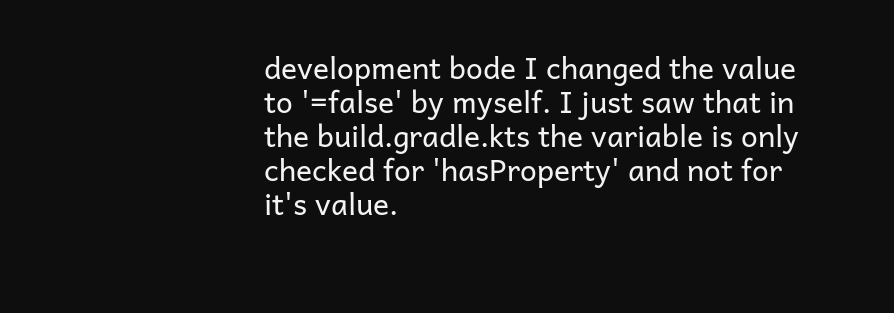development bode I changed the value to '=false' by myself. I just saw that in the build.gradle.kts the variable is only checked for 'hasProperty' and not for it's value.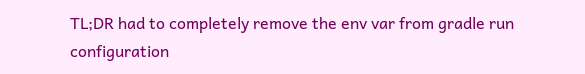TL;DR had to completely remove the env var from gradle run configuration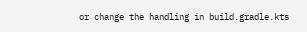or change the handling in build.gradle.kts